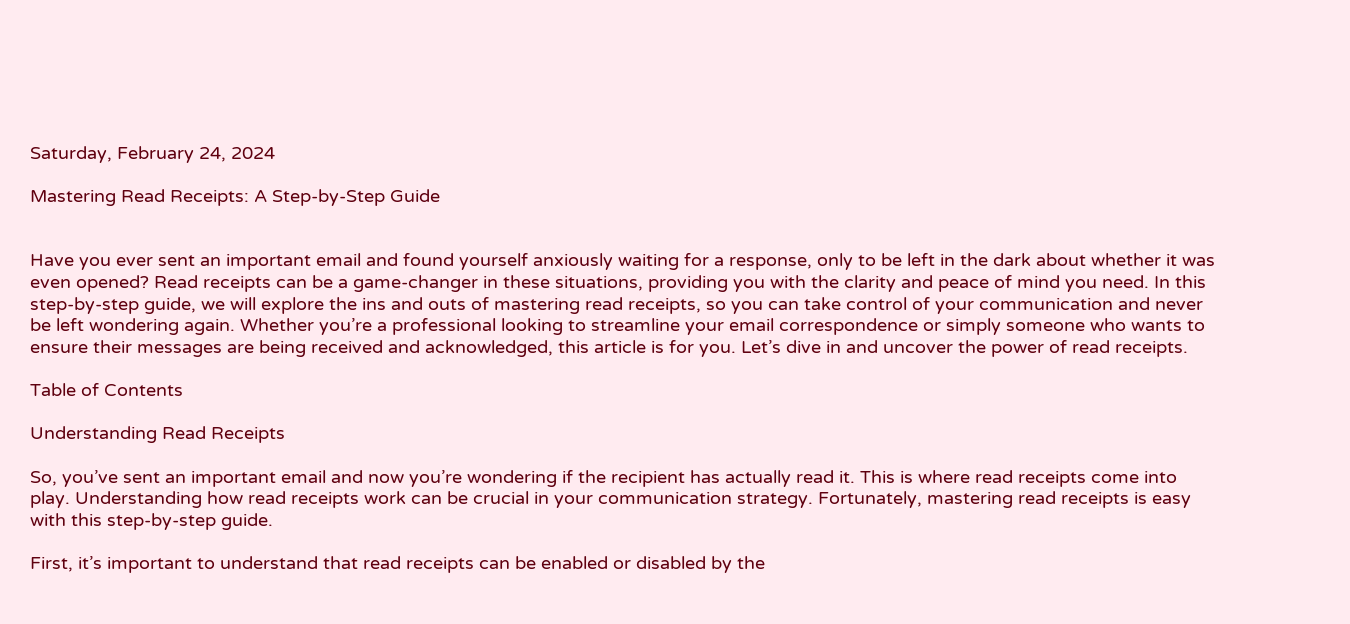Saturday, February 24, 2024

Mastering Read Receipts: A Step-by-Step Guide


Have you ever sent an important email and found yourself anxiously waiting for a response, only to be left in the dark about whether it was even opened? Read receipts can be a game-changer in these situations, providing you with the clarity and peace of mind you need. In this step-by-step guide, we will explore the ins and outs of mastering read receipts, so you can take control of your communication and never be left wondering again. Whether you’re a professional looking to streamline your email correspondence or simply someone who wants to ensure their messages are being received and acknowledged, this article is for you. Let’s dive in and uncover the power of read receipts.

Table of Contents

Understanding Read Receipts

So, you’ve sent an important email and now you’re wondering if the recipient has actually read it. This is where read receipts come into play. Understanding how read receipts work can be crucial in your communication strategy. Fortunately, mastering read receipts is easy with this step-by-step guide.

First, it’s important to understand that read receipts can be enabled or disabled by the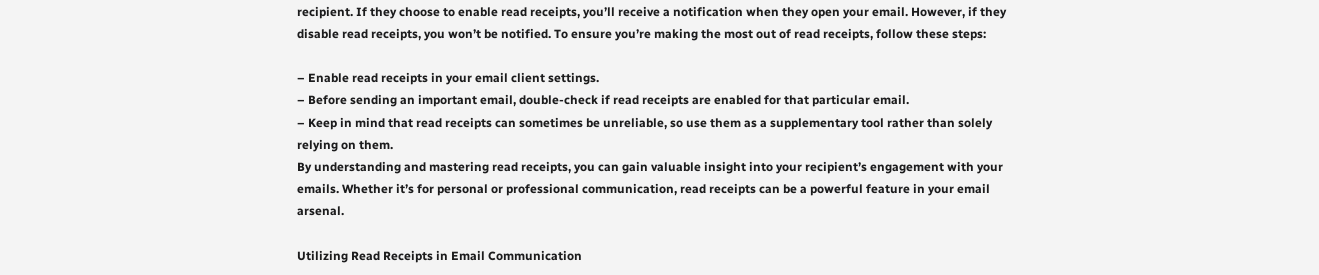recipient. If they choose to enable read receipts, you’ll receive a notification when they open your email. However, if they disable read receipts, you won’t be notified. To ensure you’re making the most out of read receipts, follow these steps:

– Enable read receipts in your email client settings.
– Before sending an important email, double-check if read receipts are enabled for that particular email.
– Keep in mind that read receipts can sometimes be unreliable, so use them as a supplementary tool rather than solely relying on them.
By understanding and mastering read receipts, you can gain valuable insight into your recipient’s engagement with your emails. Whether it’s for personal or professional communication, read receipts can be a powerful feature in your email arsenal.

Utilizing Read Receipts in Email Communication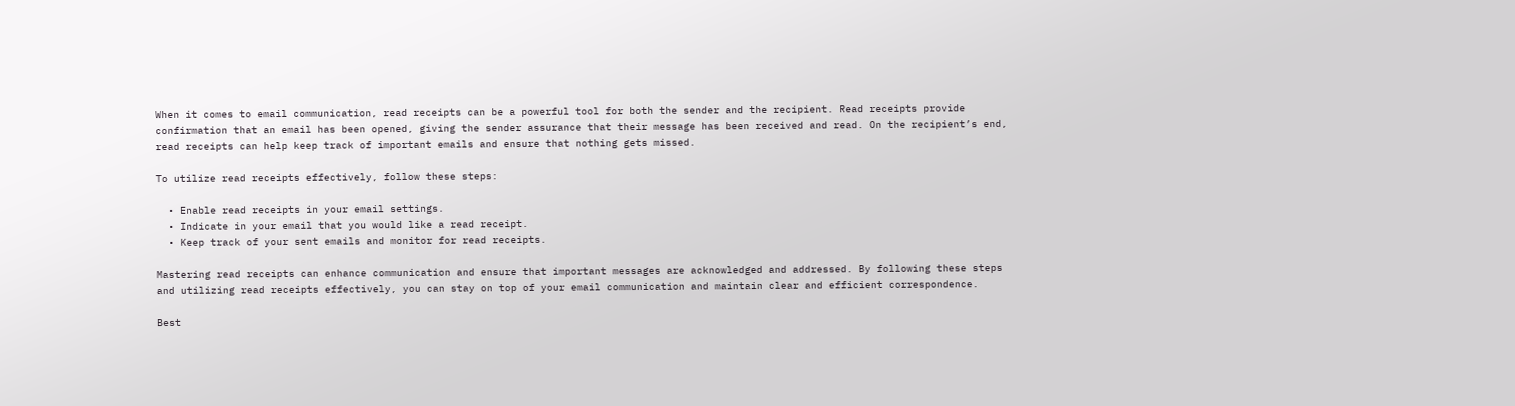When it comes to email communication, read receipts can be a powerful tool for both the sender and the recipient. Read receipts provide confirmation that an email has been opened, giving the sender assurance that their message has been received and read. On the recipient’s end, read receipts can help keep track of important emails and ensure that nothing gets missed.

To utilize read receipts effectively, follow these steps:

  • Enable read receipts in your email settings.
  • Indicate in your email that you would like a read receipt.
  • Keep track of your sent emails and monitor for read receipts.

Mastering read receipts can enhance communication and ensure that important messages are acknowledged and addressed. By following these steps and utilizing read receipts effectively, you can stay on top of your email communication and maintain clear and efficient correspondence.

Best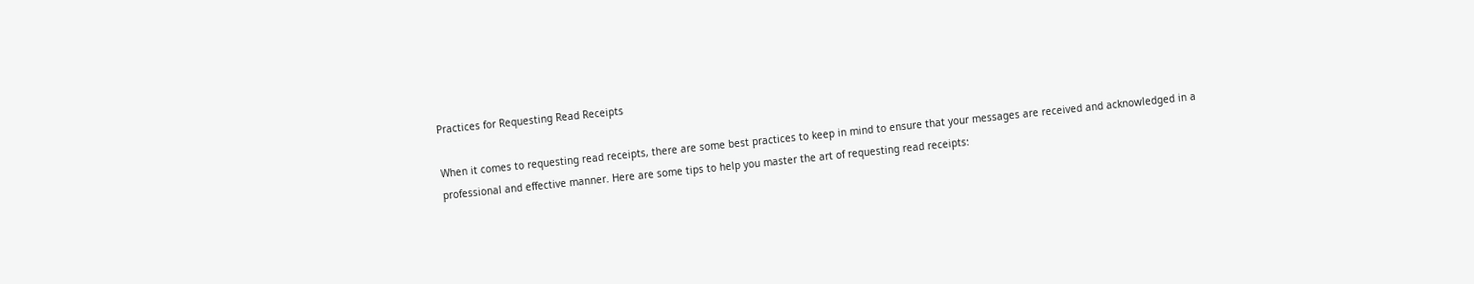Practices for Requesting Read Receipts

When it comes to requesting read receipts, there are some best practices to keep in mind to ensure that your messages are received and acknowledged in a professional and effective manner. Here are some tips to help you master the art of requesting read receipts: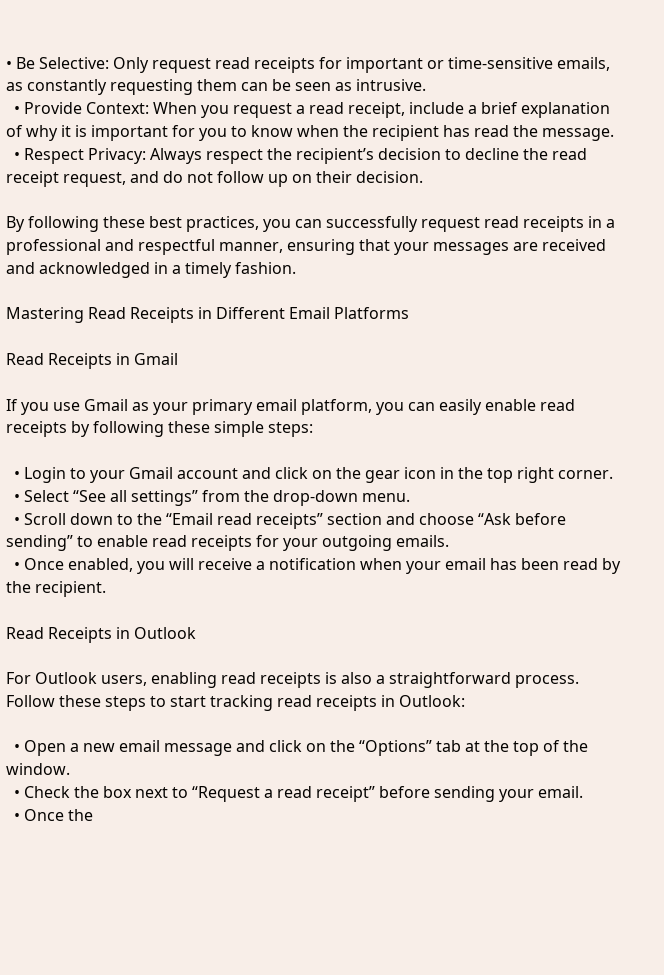• Be Selective: Only request read receipts for important or time-sensitive emails, as constantly requesting them can be seen as intrusive.
  • Provide Context: When you request a read receipt, include a brief explanation of why it is important for you to know when the recipient has read the message.
  • Respect Privacy: Always respect the recipient’s decision to decline the read receipt request, and do not follow up on their decision.

By following these best practices, you can successfully request read receipts in a professional and respectful manner, ensuring that your messages are received and acknowledged in a timely fashion.

Mastering Read Receipts in Different Email Platforms

Read Receipts in Gmail

If you use Gmail as your primary email platform, you can easily enable read receipts by following these simple steps:

  • Login to your Gmail account and click on the gear icon in the top right corner.
  • Select “See all settings” from the drop-down menu.
  • Scroll down to the “Email read receipts” section and choose “Ask before sending” to enable read receipts for your outgoing emails.
  • Once enabled, you will receive a notification when your email has been read by the recipient.

Read Receipts in Outlook

For Outlook users, enabling read receipts is also a straightforward process. Follow these steps to start tracking read receipts in Outlook:

  • Open a new email message and click on the “Options” tab at the top of the window.
  • Check the box next to “Request a read receipt” before sending your email.
  • Once the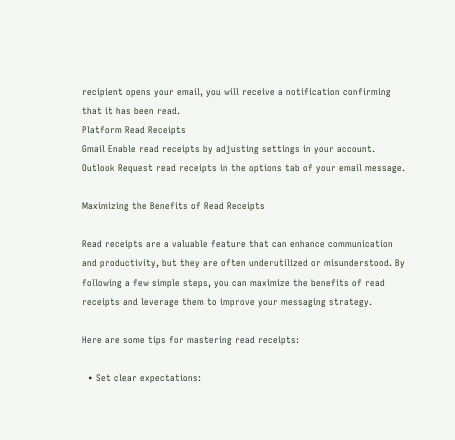recipient opens your email, you will receive a notification confirming that it has been read.
Platform Read Receipts
Gmail Enable read receipts by adjusting settings in your account.
Outlook Request read receipts in the options tab of your email message.

Maximizing the Benefits of Read Receipts

Read receipts are a valuable feature that can enhance communication and productivity, but they are often underutilized or misunderstood. By following a few simple steps, you can maximize the benefits of read receipts and leverage them to improve your messaging strategy.

Here are some tips for mastering read receipts:

  • Set clear expectations: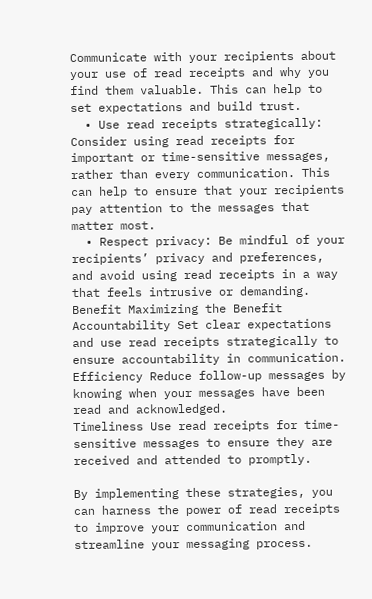Communicate with your recipients about your use of read receipts and why you find them valuable. This can help to set expectations and build trust.
  • Use read receipts strategically: Consider using read receipts for important or time-sensitive messages, rather than every communication. This can help to ensure that your recipients pay attention to the messages that matter most.
  • Respect privacy: Be mindful of your recipients’ privacy and preferences, and avoid using read receipts in a way that feels intrusive or demanding.
Benefit Maximizing the Benefit
Accountability Set clear expectations and use read receipts strategically to ensure accountability in communication.
Efficiency Reduce follow-up messages by knowing when your messages have been read and acknowledged.
Timeliness Use read receipts for time-sensitive messages to ensure they are received and attended to promptly.

By implementing these strategies, you can harness the power of read receipts to improve your communication and streamline your messaging process.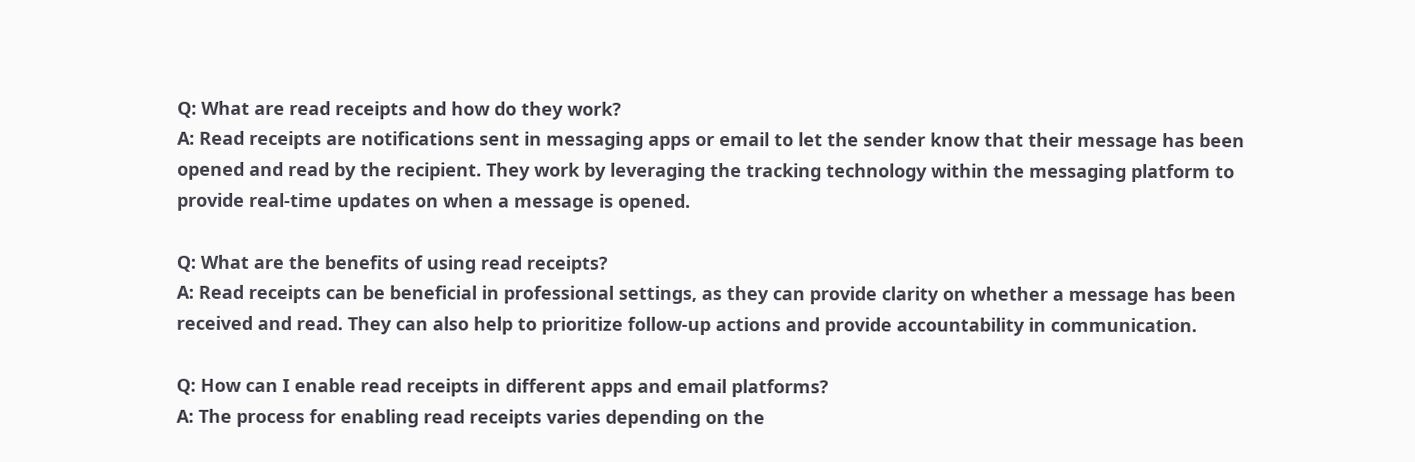Q: What are read receipts and how do they work?
A: Read receipts are notifications sent in messaging apps or email to let the sender know that their message has been opened and read by the recipient. They work by leveraging the tracking technology within the messaging platform to provide real-time updates on when a message is opened.

Q: What are the benefits of using read receipts?
A: Read receipts can be beneficial in professional settings, as they can provide clarity on whether a message has been received and read. They can also help to prioritize follow-up actions and provide accountability in communication.

Q: How can I enable read receipts in different apps and email platforms?
A: The process for enabling read receipts varies depending on the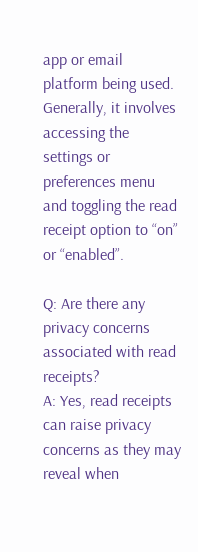app or email platform being used. Generally, it involves accessing the settings or preferences menu and toggling the read receipt option to “on” or “enabled”.

Q: Are there any privacy concerns associated with read receipts?
A: Yes, read receipts can raise privacy concerns as they may reveal when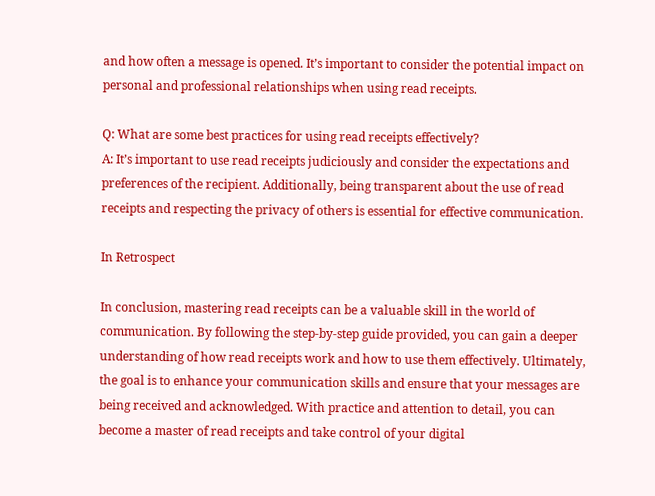and how often a message is opened. It’s important to consider the potential impact on personal and professional relationships when using read receipts.

Q: What are some best practices for using read receipts effectively?
A: It’s important to use read receipts judiciously and consider the expectations and preferences of the recipient. Additionally, being transparent about the use of read receipts and respecting the privacy of others is essential for effective communication.

In Retrospect

In conclusion, mastering read receipts can be a valuable skill in the world of communication. By following the step-by-step guide provided, you can gain a deeper understanding of how read receipts work and how to use them effectively. Ultimately, the goal is to enhance your communication skills and ensure that your messages are being received and acknowledged. With practice and attention to detail, you can become a master of read receipts and take control of your digital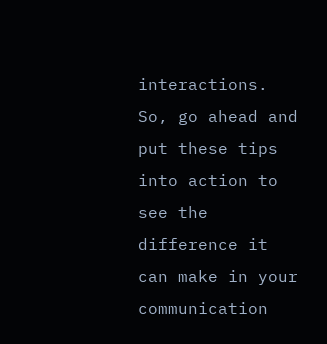interactions. So, go ahead and put these tips into action to see the difference it can make in your communication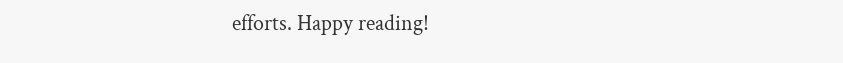efforts. Happy reading!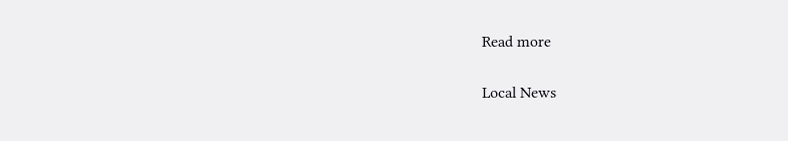Read more

Local News